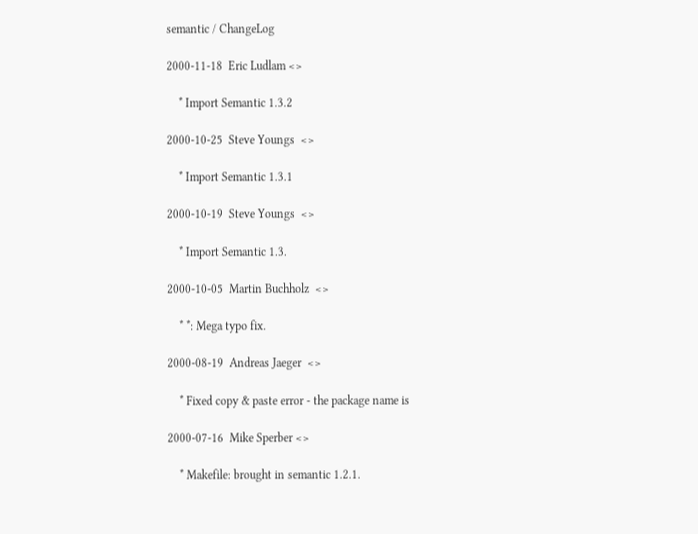semantic / ChangeLog

2000-11-18  Eric Ludlam <>

    * Import Semantic 1.3.2

2000-10-25  Steve Youngs  <>

    * Import Semantic 1.3.1

2000-10-19  Steve Youngs  <>

    * Import Semantic 1.3.

2000-10-05  Martin Buchholz  <>

    * *: Mega typo fix.

2000-08-19  Andreas Jaeger  <>

    * Fixed copy & paste error - the package name is

2000-07-16  Mike Sperber <>

    * Makefile: brought in semantic 1.2.1.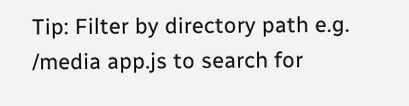Tip: Filter by directory path e.g. /media app.js to search for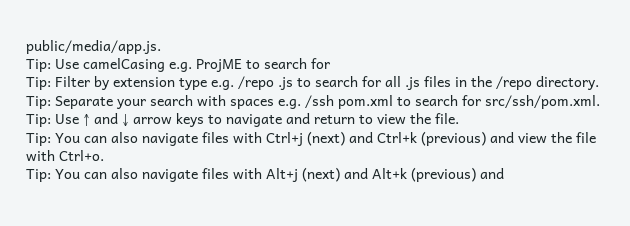public/media/app.js.
Tip: Use camelCasing e.g. ProjME to search for
Tip: Filter by extension type e.g. /repo .js to search for all .js files in the /repo directory.
Tip: Separate your search with spaces e.g. /ssh pom.xml to search for src/ssh/pom.xml.
Tip: Use ↑ and ↓ arrow keys to navigate and return to view the file.
Tip: You can also navigate files with Ctrl+j (next) and Ctrl+k (previous) and view the file with Ctrl+o.
Tip: You can also navigate files with Alt+j (next) and Alt+k (previous) and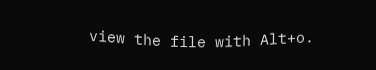view the file with Alt+o.